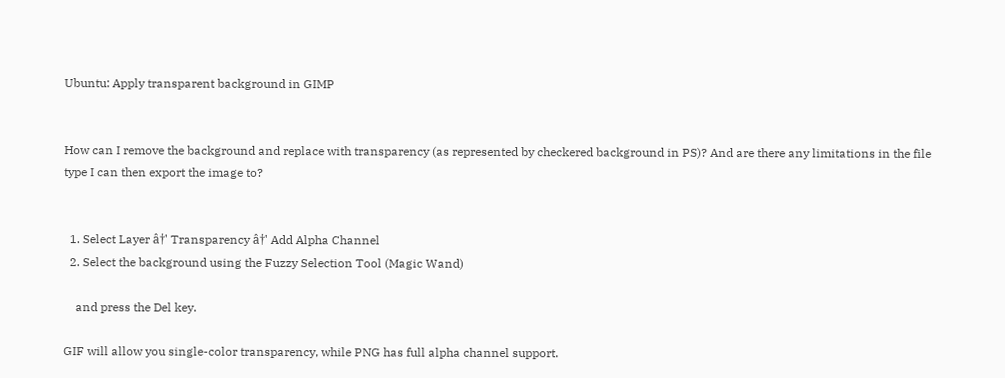Ubuntu: Apply transparent background in GIMP


How can I remove the background and replace with transparency (as represented by checkered background in PS)? And are there any limitations in the file type I can then export the image to?


  1. Select Layer â†' Transparency â†' Add Alpha Channel
  2. Select the background using the Fuzzy Selection Tool (Magic Wand)

    and press the Del key.

GIF will allow you single-color transparency, while PNG has full alpha channel support.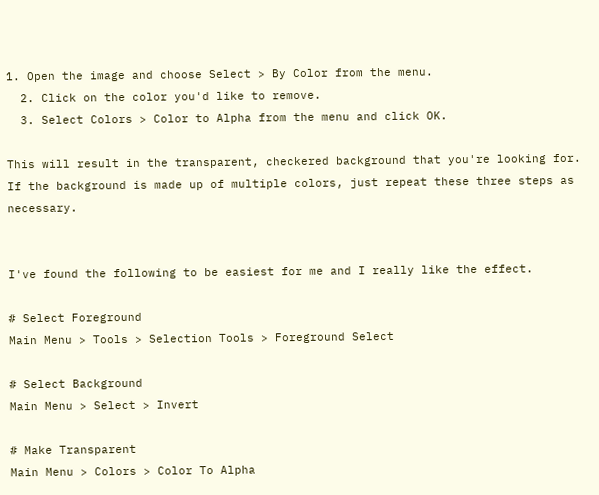1. Open the image and choose Select > By Color from the menu.
  2. Click on the color you'd like to remove.
  3. Select Colors > Color to Alpha from the menu and click OK.

This will result in the transparent, checkered background that you're looking for. If the background is made up of multiple colors, just repeat these three steps as necessary.


I've found the following to be easiest for me and I really like the effect.

# Select Foreground
Main Menu > Tools > Selection Tools > Foreground Select

# Select Background
Main Menu > Select > Invert

# Make Transparent
Main Menu > Colors > Color To Alpha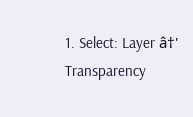1. Select: Layer â†' Transparency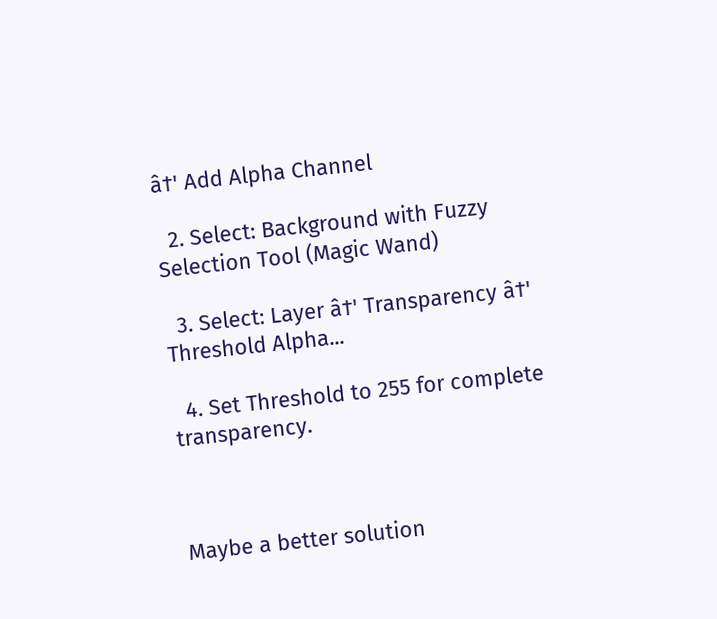â†' Add Alpha Channel

  2. Select: Background with Fuzzy Selection Tool (Magic Wand)

  3. Select: Layer â†' Transparency â†' Threshold Alpha...

  4. Set Threshold to 255 for complete transparency.



Maybe a better solution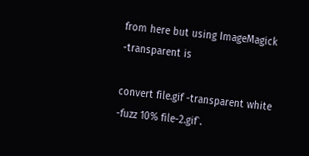from here but using ImageMagick -transparent is

convert file.gif -transparent white -fuzz 10% file-2.gif`.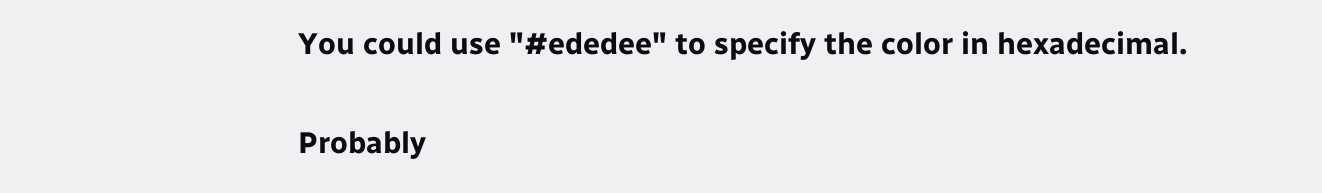You could use "#ededee" to specify the color in hexadecimal.


Probably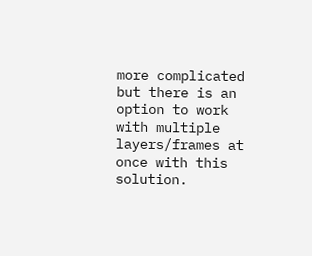more complicated but there is an option to work with multiple layers/frames at once with this solution.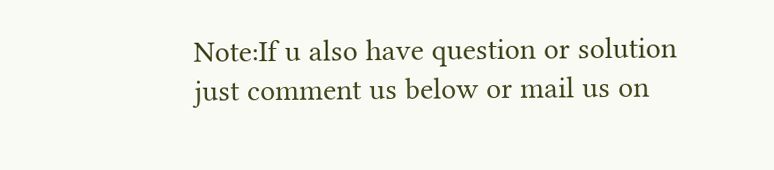Note:If u also have question or solution just comment us below or mail us on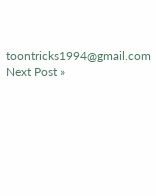toontricks1994@gmail.com
Next Post »